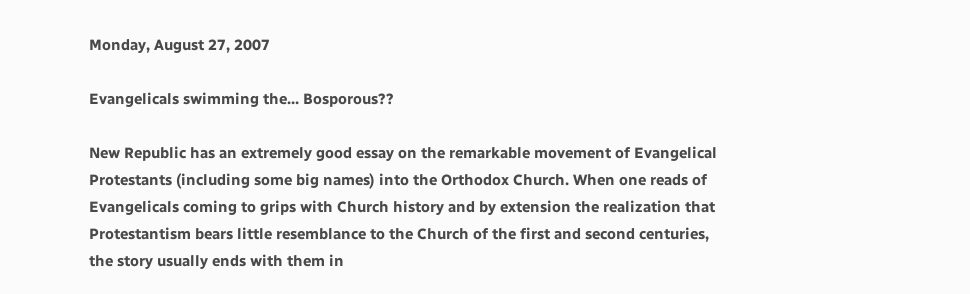Monday, August 27, 2007

Evangelicals swimming the... Bosporous??

New Republic has an extremely good essay on the remarkable movement of Evangelical Protestants (including some big names) into the Orthodox Church. When one reads of Evangelicals coming to grips with Church history and by extension the realization that Protestantism bears little resemblance to the Church of the first and second centuries, the story usually ends with them in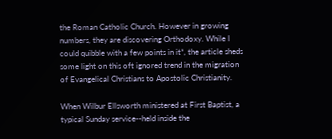the Roman Catholic Church. However in growing numbers, they are discovering Orthodoxy. While I could quibble with a few points in it*, the article sheds some light on this oft ignored trend in the migration of Evangelical Christians to Apostolic Christianity.

When Wilbur Ellsworth ministered at First Baptist, a typical Sunday service--held inside the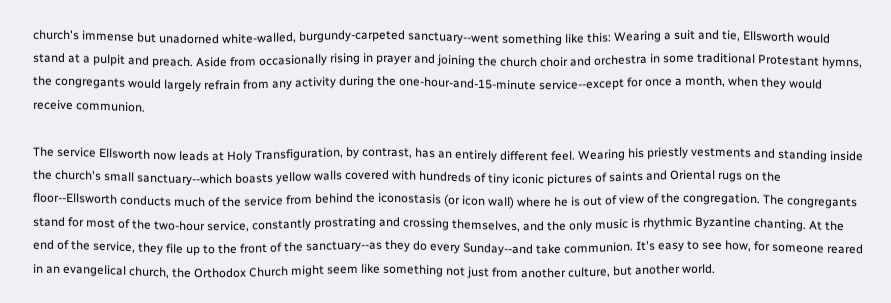church's immense but unadorned white-walled, burgundy-carpeted sanctuary--went something like this: Wearing a suit and tie, Ellsworth would stand at a pulpit and preach. Aside from occasionally rising in prayer and joining the church choir and orchestra in some traditional Protestant hymns, the congregants would largely refrain from any activity during the one-hour-and-15-minute service--except for once a month, when they would receive communion.

The service Ellsworth now leads at Holy Transfiguration, by contrast, has an entirely different feel. Wearing his priestly vestments and standing inside the church's small sanctuary--which boasts yellow walls covered with hundreds of tiny iconic pictures of saints and Oriental rugs on the floor--Ellsworth conducts much of the service from behind the iconostasis (or icon wall) where he is out of view of the congregation. The congregants stand for most of the two-hour service, constantly prostrating and crossing themselves, and the only music is rhythmic Byzantine chanting. At the end of the service, they file up to the front of the sanctuary--as they do every Sunday--and take communion. It's easy to see how, for someone reared in an evangelical church, the Orthodox Church might seem like something not just from another culture, but another world.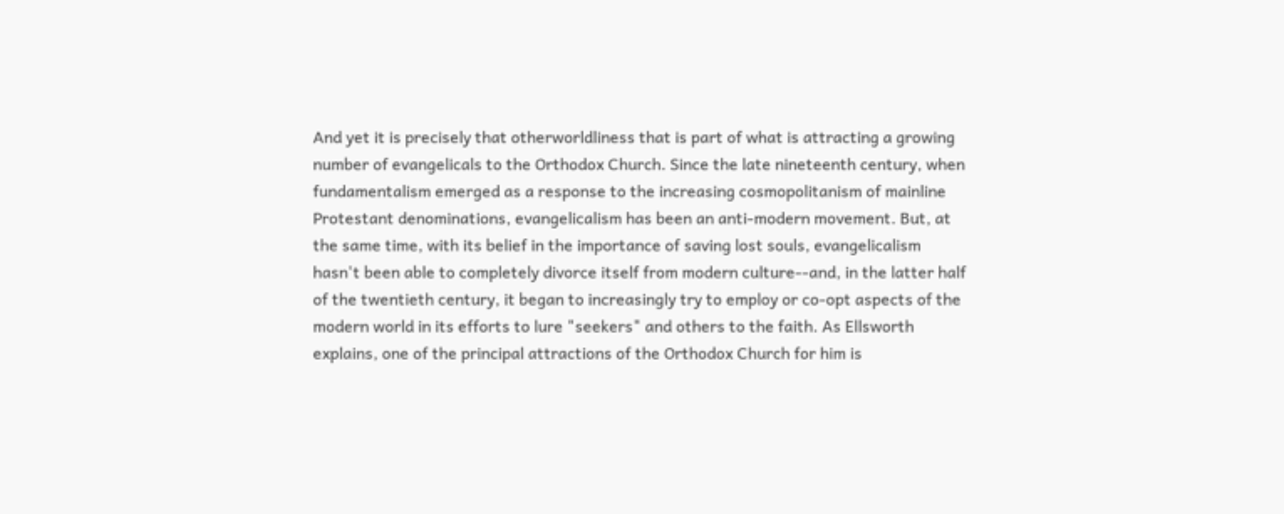And yet it is precisely that otherworldliness that is part of what is attracting a growing number of evangelicals to the Orthodox Church. Since the late nineteenth century, when fundamentalism emerged as a response to the increasing cosmopolitanism of mainline Protestant denominations, evangelicalism has been an anti-modern movement. But, at the same time, with its belief in the importance of saving lost souls, evangelicalism hasn't been able to completely divorce itself from modern culture--and, in the latter half of the twentieth century, it began to increasingly try to employ or co-opt aspects of the modern world in its efforts to lure "seekers" and others to the faith. As Ellsworth explains, one of the principal attractions of the Orthodox Church for him is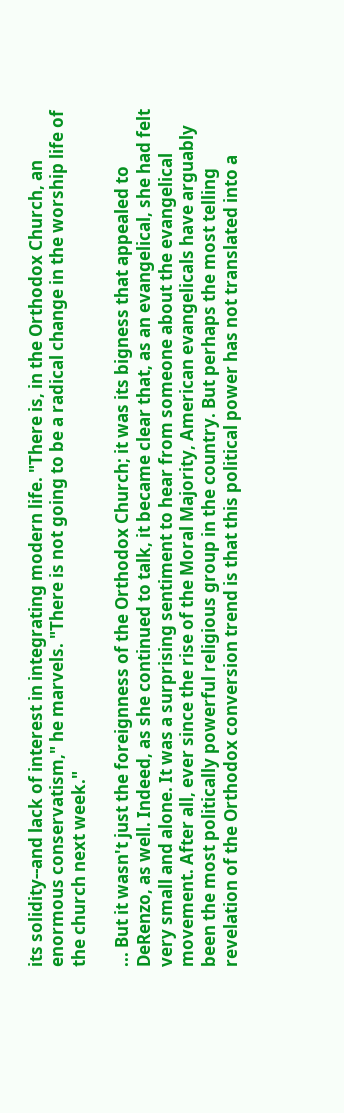its solidity--and lack of interest in integrating modern life. "There is, in the Orthodox Church, an enormous conservatism," he marvels. "There is not going to be a radical change in the worship life of the church next week."

... But it wasn't just the foreignness of the Orthodox Church; it was its bigness that appealed to DeRenzo, as well. Indeed, as she continued to talk, it became clear that, as an evangelical, she had felt very small and alone. It was a surprising sentiment to hear from someone about the evangelical movement. After all, ever since the rise of the Moral Majority, American evangelicals have arguably been the most politically powerful religious group in the country. But perhaps the most telling revelation of the Orthodox conversion trend is that this political power has not translated into a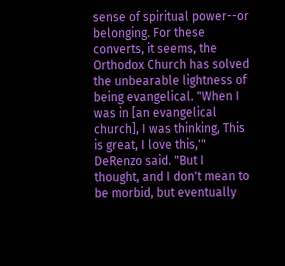sense of spiritual power--or belonging. For these converts, it seems, the Orthodox Church has solved the unbearable lightness of being evangelical. "When I was in [an evangelical church], I was thinking, This is great, I love this,'" DeRenzo said. "But I thought, and I don't mean to be morbid, but eventually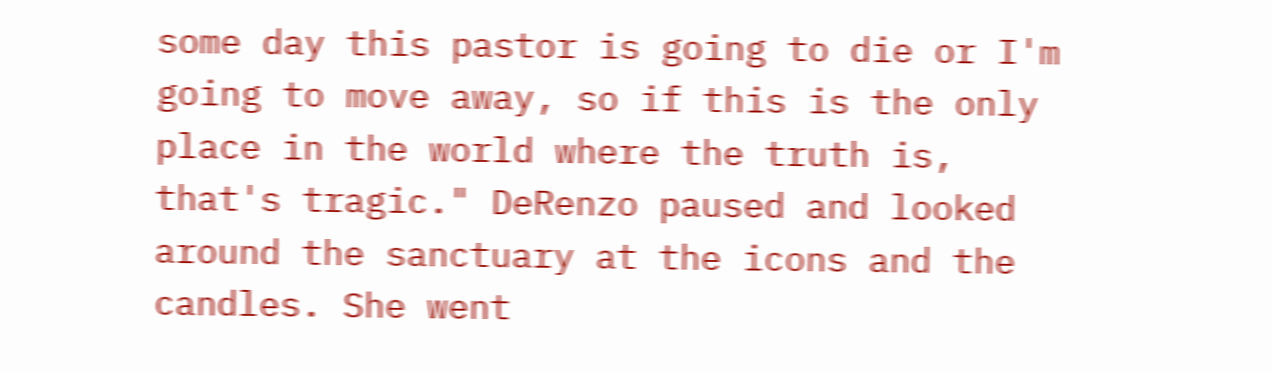some day this pastor is going to die or I'm going to move away, so if this is the only place in the world where the truth is, that's tragic." DeRenzo paused and looked around the sanctuary at the icons and the candles. She went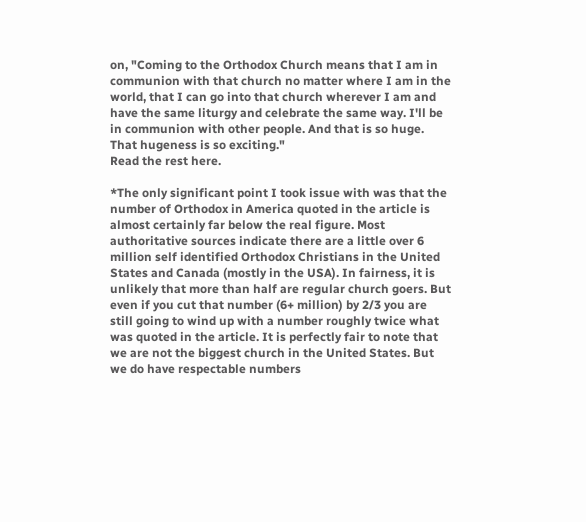on, "Coming to the Orthodox Church means that I am in communion with that church no matter where I am in the world, that I can go into that church wherever I am and have the same liturgy and celebrate the same way. I'll be in communion with other people. And that is so huge. That hugeness is so exciting."
Read the rest here.

*The only significant point I took issue with was that the number of Orthodox in America quoted in the article is almost certainly far below the real figure. Most authoritative sources indicate there are a little over 6 million self identified Orthodox Christians in the United States and Canada (mostly in the USA). In fairness, it is unlikely that more than half are regular church goers. But even if you cut that number (6+ million) by 2/3 you are still going to wind up with a number roughly twice what was quoted in the article. It is perfectly fair to note that we are not the biggest church in the United States. But we do have respectable numbers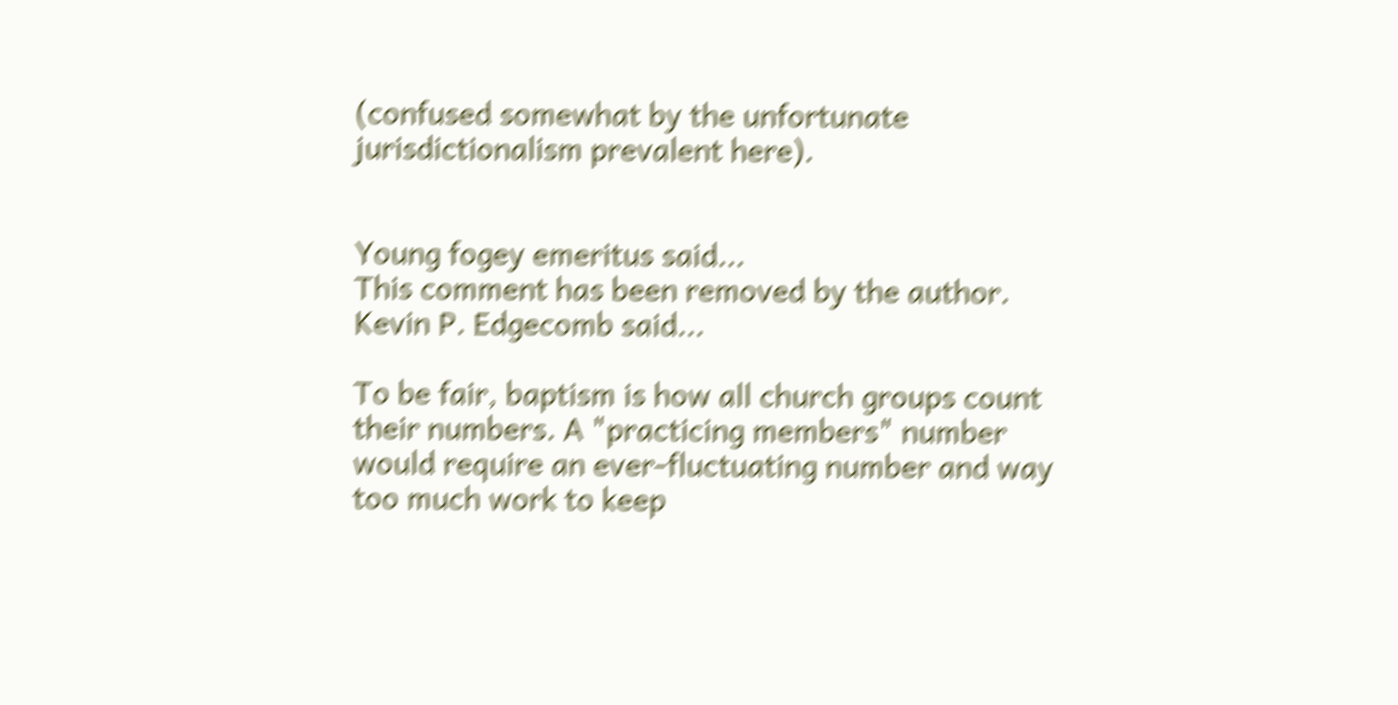(confused somewhat by the unfortunate jurisdictionalism prevalent here).


Young fogey emeritus said...
This comment has been removed by the author.
Kevin P. Edgecomb said...

To be fair, baptism is how all church groups count their numbers. A "practicing members" number would require an ever-fluctuating number and way too much work to keep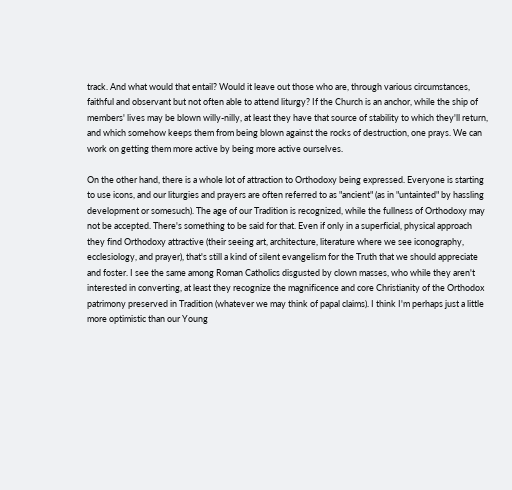track. And what would that entail? Would it leave out those who are, through various circumstances, faithful and observant but not often able to attend liturgy? If the Church is an anchor, while the ship of members' lives may be blown willy-nilly, at least they have that source of stability to which they'll return, and which somehow keeps them from being blown against the rocks of destruction, one prays. We can work on getting them more active by being more active ourselves.

On the other hand, there is a whole lot of attraction to Orthodoxy being expressed. Everyone is starting to use icons, and our liturgies and prayers are often referred to as "ancient" (as in "untainted" by hassling development or somesuch). The age of our Tradition is recognized, while the fullness of Orthodoxy may not be accepted. There's something to be said for that. Even if only in a superficial, physical approach they find Orthodoxy attractive (their seeing art, architecture, literature where we see iconography, ecclesiology, and prayer), that's still a kind of silent evangelism for the Truth that we should appreciate and foster. I see the same among Roman Catholics disgusted by clown masses, who while they aren't interested in converting, at least they recognize the magnificence and core Christianity of the Orthodox patrimony preserved in Tradition (whatever we may think of papal claims). I think I'm perhaps just a little more optimistic than our Young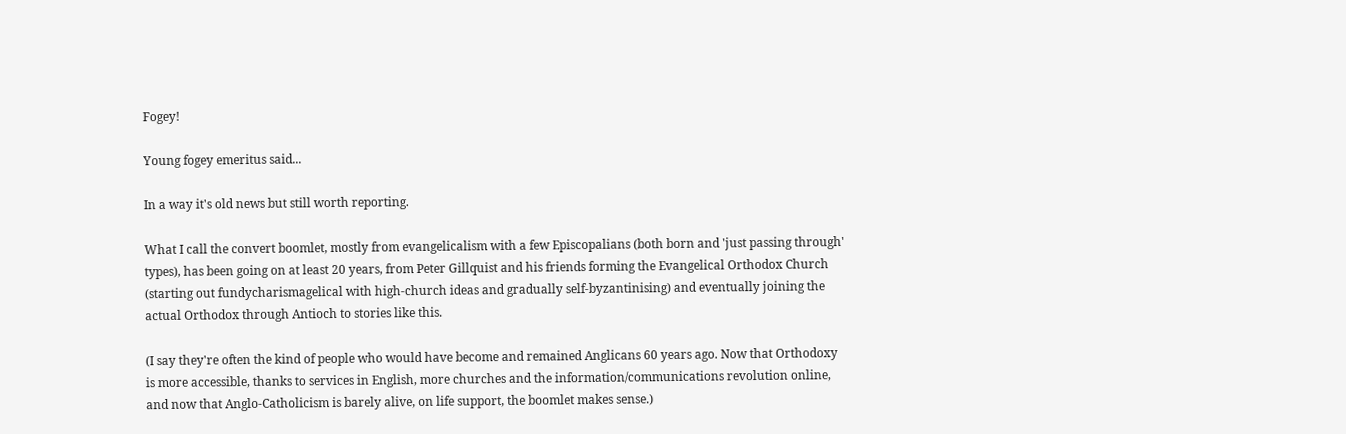Fogey!

Young fogey emeritus said...

In a way it's old news but still worth reporting.

What I call the convert boomlet, mostly from evangelicalism with a few Episcopalians (both born and 'just passing through' types), has been going on at least 20 years, from Peter Gillquist and his friends forming the Evangelical Orthodox Church (starting out fundycharismagelical with high-church ideas and gradually self-byzantinising) and eventually joining the actual Orthodox through Antioch to stories like this.

(I say they're often the kind of people who would have become and remained Anglicans 60 years ago. Now that Orthodoxy is more accessible, thanks to services in English, more churches and the information/communications revolution online, and now that Anglo-Catholicism is barely alive, on life support, the boomlet makes sense.)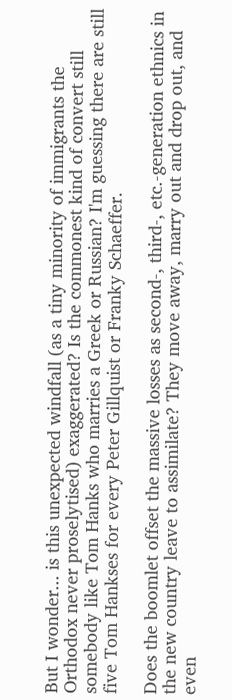But I wonder... is this unexpected windfall (as a tiny minority of immigrants the Orthodox never proselytised) exaggerated? Is the commonest kind of convert still somebody like Tom Hanks who marries a Greek or Russian? I'm guessing there are still five Tom Hankses for every Peter Gillquist or Franky Schaeffer.

Does the boomlet offset the massive losses as second-, third-, etc.-generation ethnics in the new country leave to assimilate? They move away, marry out and drop out, and even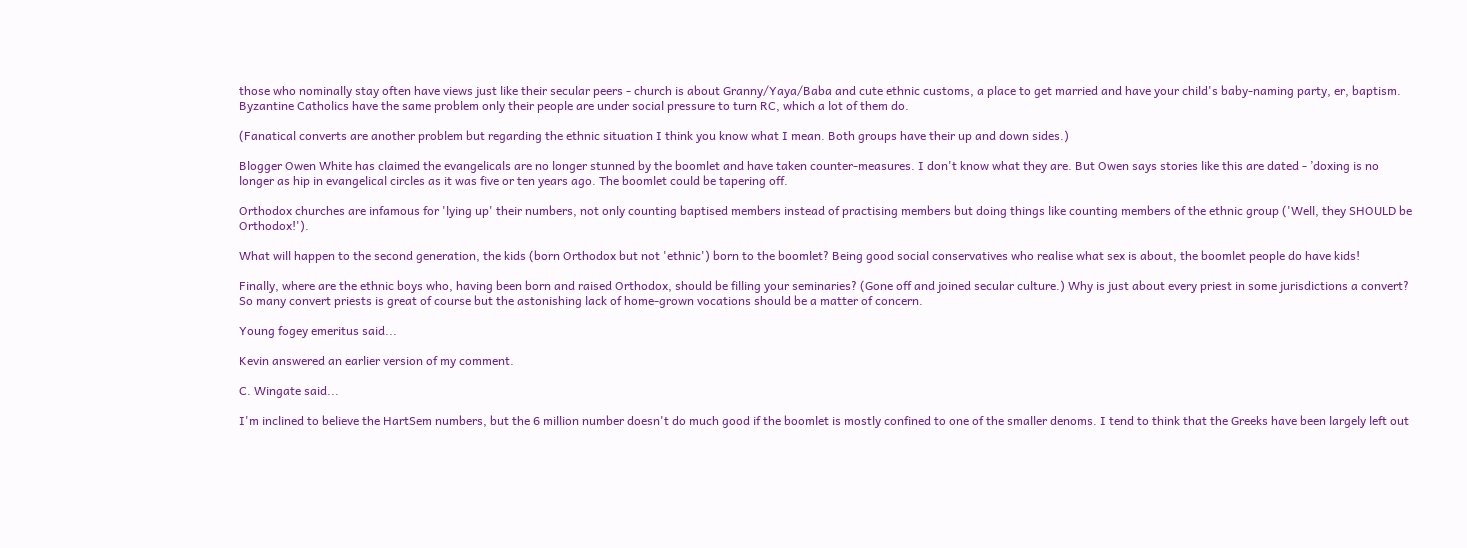those who nominally stay often have views just like their secular peers - church is about Granny/Yaya/Baba and cute ethnic customs, a place to get married and have your child's baby-naming party, er, baptism. Byzantine Catholics have the same problem only their people are under social pressure to turn RC, which a lot of them do.

(Fanatical converts are another problem but regarding the ethnic situation I think you know what I mean. Both groups have their up and down sides.)

Blogger Owen White has claimed the evangelicals are no longer stunned by the boomlet and have taken counter-measures. I don't know what they are. But Owen says stories like this are dated - ’doxing is no longer as hip in evangelical circles as it was five or ten years ago. The boomlet could be tapering off.

Orthodox churches are infamous for 'lying up' their numbers, not only counting baptised members instead of practising members but doing things like counting members of the ethnic group ('Well, they SHOULD be Orthodox!').

What will happen to the second generation, the kids (born Orthodox but not 'ethnic') born to the boomlet? Being good social conservatives who realise what sex is about, the boomlet people do have kids!

Finally, where are the ethnic boys who, having been born and raised Orthodox, should be filling your seminaries? (Gone off and joined secular culture.) Why is just about every priest in some jurisdictions a convert? So many convert priests is great of course but the astonishing lack of home-grown vocations should be a matter of concern.

Young fogey emeritus said...

Kevin answered an earlier version of my comment.

C. Wingate said...

I'm inclined to believe the HartSem numbers, but the 6 million number doesn't do much good if the boomlet is mostly confined to one of the smaller denoms. I tend to think that the Greeks have been largely left out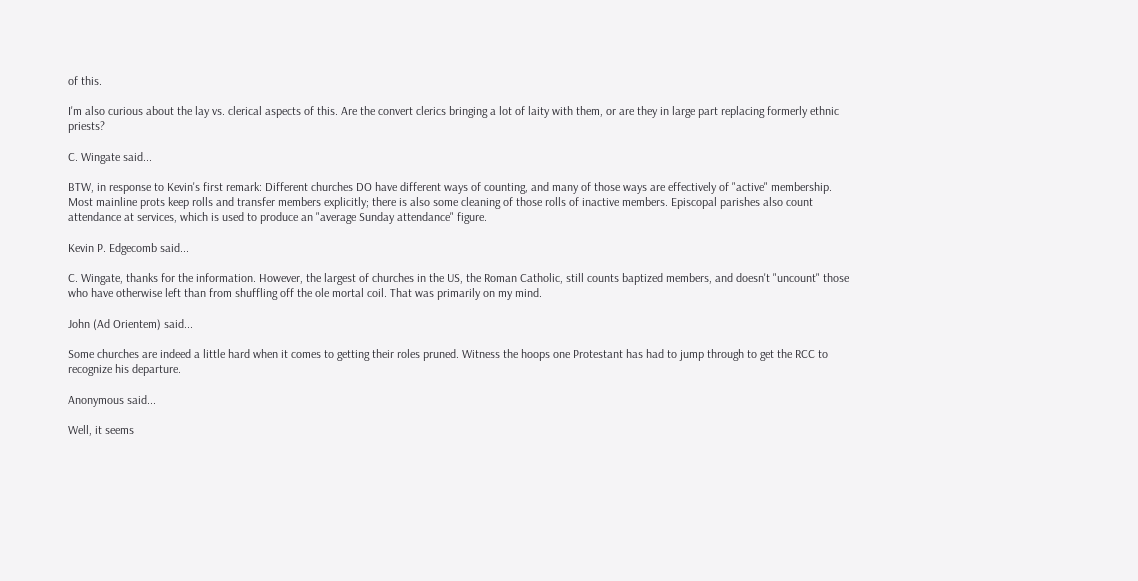of this.

I'm also curious about the lay vs. clerical aspects of this. Are the convert clerics bringing a lot of laity with them, or are they in large part replacing formerly ethnic priests?

C. Wingate said...

BTW, in response to Kevin's first remark: Different churches DO have different ways of counting, and many of those ways are effectively of "active" membership. Most mainline prots keep rolls and transfer members explicitly; there is also some cleaning of those rolls of inactive members. Episcopal parishes also count attendance at services, which is used to produce an "average Sunday attendance" figure.

Kevin P. Edgecomb said...

C. Wingate, thanks for the information. However, the largest of churches in the US, the Roman Catholic, still counts baptized members, and doesn't "uncount" those who have otherwise left than from shuffling off the ole mortal coil. That was primarily on my mind.

John (Ad Orientem) said...

Some churches are indeed a little hard when it comes to getting their roles pruned. Witness the hoops one Protestant has had to jump through to get the RCC to recognize his departure.

Anonymous said...

Well, it seems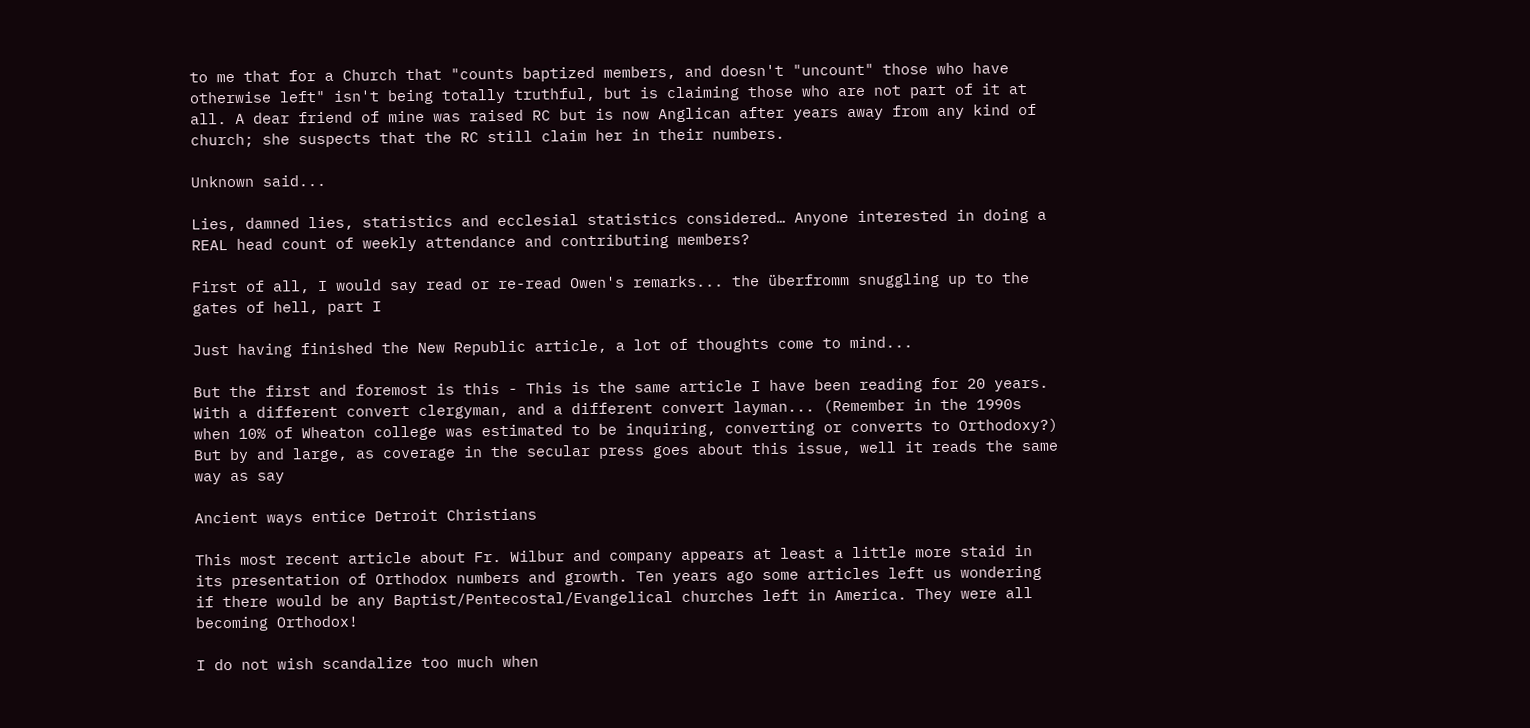to me that for a Church that "counts baptized members, and doesn't "uncount" those who have otherwise left" isn't being totally truthful, but is claiming those who are not part of it at all. A dear friend of mine was raised RC but is now Anglican after years away from any kind of church; she suspects that the RC still claim her in their numbers.

Unknown said...

Lies, damned lies, statistics and ecclesial statistics considered… Anyone interested in doing a REAL head count of weekly attendance and contributing members?

First of all, I would say read or re-read Owen's remarks... the überfromm snuggling up to the gates of hell, part I

Just having finished the New Republic article, a lot of thoughts come to mind...

But the first and foremost is this - This is the same article I have been reading for 20 years. With a different convert clergyman, and a different convert layman... (Remember in the 1990s when 10% of Wheaton college was estimated to be inquiring, converting or converts to Orthodoxy?) But by and large, as coverage in the secular press goes about this issue, well it reads the same way as say

Ancient ways entice Detroit Christians

This most recent article about Fr. Wilbur and company appears at least a little more staid in its presentation of Orthodox numbers and growth. Ten years ago some articles left us wondering if there would be any Baptist/Pentecostal/Evangelical churches left in America. They were all becoming Orthodox!

I do not wish scandalize too much when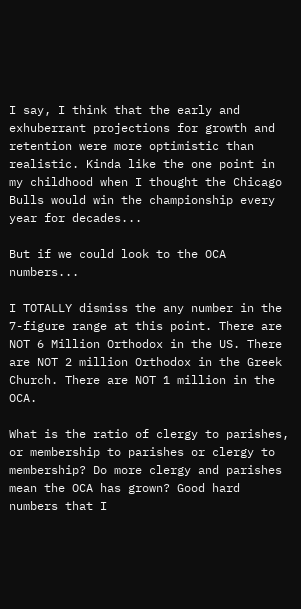I say, I think that the early and exhuberrant projections for growth and retention were more optimistic than realistic. Kinda like the one point in my childhood when I thought the Chicago Bulls would win the championship every year for decades...

But if we could look to the OCA numbers...

I TOTALLY dismiss the any number in the 7-figure range at this point. There are NOT 6 Million Orthodox in the US. There are NOT 2 million Orthodox in the Greek Church. There are NOT 1 million in the OCA.

What is the ratio of clergy to parishes, or membership to parishes or clergy to membership? Do more clergy and parishes mean the OCA has grown? Good hard numbers that I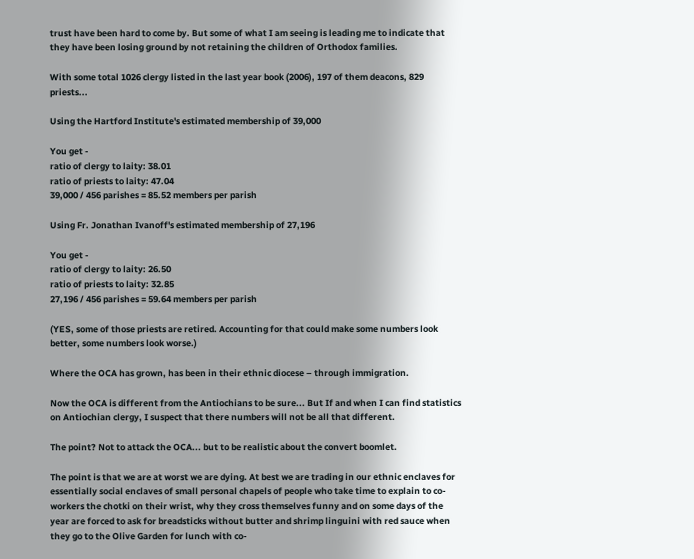trust have been hard to come by. But some of what I am seeing is leading me to indicate that they have been losing ground by not retaining the children of Orthodox families.

With some total 1026 clergy listed in the last year book (2006), 197 of them deacons, 829 priests...

Using the Hartford Institute's estimated membership of 39,000

You get -
ratio of clergy to laity: 38.01
ratio of priests to laity: 47.04
39,000 / 456 parishes = 85.52 members per parish

Using Fr. Jonathan Ivanoff's estimated membership of 27,196

You get -
ratio of clergy to laity: 26.50
ratio of priests to laity: 32.85
27,196 / 456 parishes = 59.64 members per parish

(YES, some of those priests are retired. Accounting for that could make some numbers look better, some numbers look worse.)

Where the OCA has grown, has been in their ethnic diocese – through immigration.

Now the OCA is different from the Antiochians to be sure... But If and when I can find statistics on Antiochian clergy, I suspect that there numbers will not be all that different.

The point? Not to attack the OCA... but to be realistic about the convert boomlet.

The point is that we are at worst we are dying. At best we are trading in our ethnic enclaves for essentially social enclaves of small personal chapels of people who take time to explain to co-workers the chotki on their wrist, why they cross themselves funny and on some days of the year are forced to ask for breadsticks without butter and shrimp linguini with red sauce when they go to the Olive Garden for lunch with co-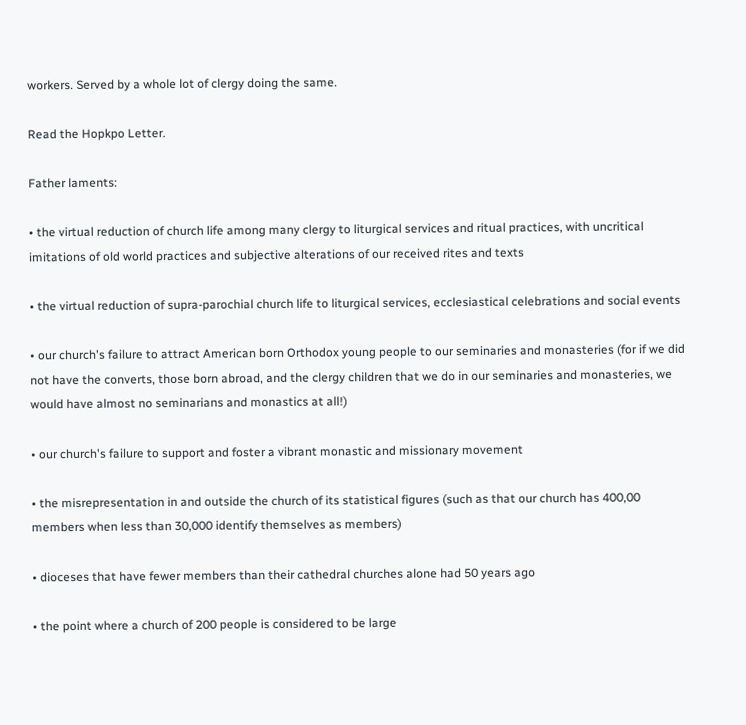workers. Served by a whole lot of clergy doing the same.

Read the Hopkpo Letter.

Father laments:

• the virtual reduction of church life among many clergy to liturgical services and ritual practices, with uncritical imitations of old world practices and subjective alterations of our received rites and texts

• the virtual reduction of supra-parochial church life to liturgical services, ecclesiastical celebrations and social events

• our church's failure to attract American born Orthodox young people to our seminaries and monasteries (for if we did not have the converts, those born abroad, and the clergy children that we do in our seminaries and monasteries, we would have almost no seminarians and monastics at all!)

• our church's failure to support and foster a vibrant monastic and missionary movement

• the misrepresentation in and outside the church of its statistical figures (such as that our church has 400,00 members when less than 30,000 identify themselves as members)

• dioceses that have fewer members than their cathedral churches alone had 50 years ago

• the point where a church of 200 people is considered to be large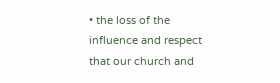• the loss of the influence and respect that our church and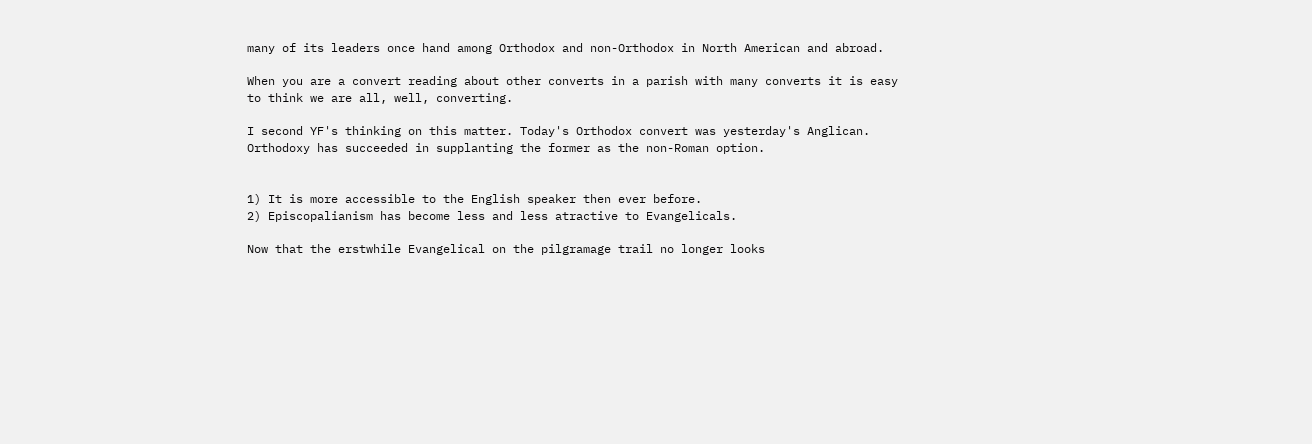many of its leaders once hand among Orthodox and non-Orthodox in North American and abroad.

When you are a convert reading about other converts in a parish with many converts it is easy to think we are all, well, converting.

I second YF's thinking on this matter. Today's Orthodox convert was yesterday's Anglican. Orthodoxy has succeeded in supplanting the former as the non-Roman option.


1) It is more accessible to the English speaker then ever before.
2) Episcopalianism has become less and less atractive to Evangelicals.

Now that the erstwhile Evangelical on the pilgramage trail no longer looks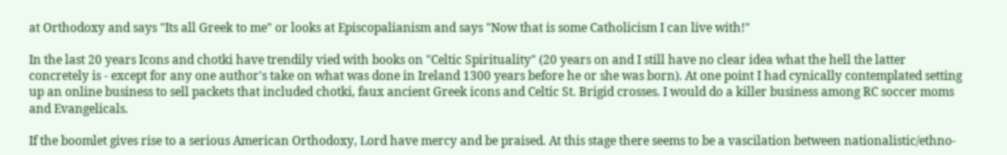at Orthodoxy and says "Its all Greek to me" or looks at Episcopalianism and says "Now that is some Catholicism I can live with!"

In the last 20 years Icons and chotki have trendily vied with books on "Celtic Spirituality" (20 years on and I still have no clear idea what the hell the latter concretely is - except for any one author's take on what was done in Ireland 1300 years before he or she was born). At one point I had cynically contemplated setting up an online business to sell packets that included chotki, faux ancient Greek icons and Celtic St. Brigid crosses. I would do a killer business among RC soccer moms and Evangelicals.

If the boomlet gives rise to a serious American Orthodoxy, Lord have mercy and be praised. At this stage there seems to be a vascilation between nationalistic/ethno-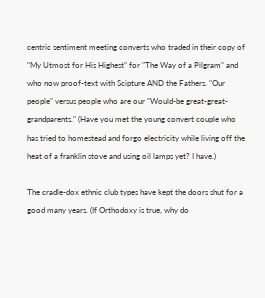centric sentiment meeting converts who traded in their copy of "My Utmost for His Highest" for "The Way of a Pilgram" and who now proof-text with Scipture AND the Fathers. "Our people" versus people who are our "Would-be great-great-grandparents." (Have you met the young convert couple who has tried to homestead and forgo electricity while living off the heat of a franklin stove and using oil lamps yet? I have.)

The cradle-dox ethnic club types have kept the doors shut for a good many years. (If Orthodoxy is true, why do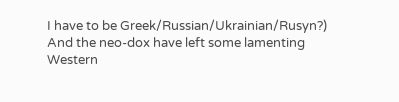I have to be Greek/Russian/Ukrainian/Rusyn?) And the neo-dox have left some lamenting Western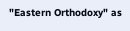"Eastern Orthodoxy" as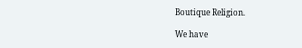Boutique Religion.

We have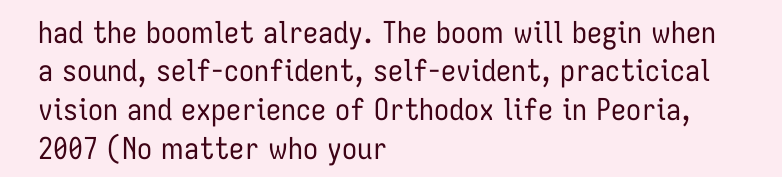had the boomlet already. The boom will begin when a sound, self-confident, self-evident, practicical vision and experience of Orthodox life in Peoria, 2007 (No matter who your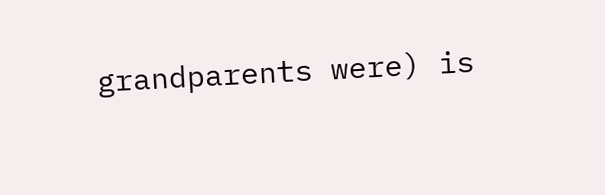grandparents were) is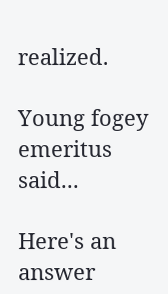realized.

Young fogey emeritus said...

Here's an answer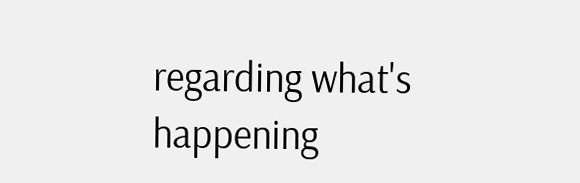regarding what's happening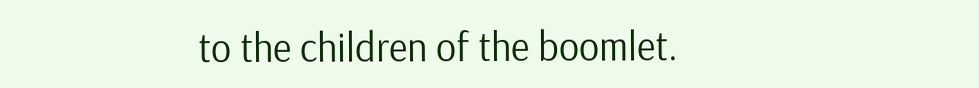to the children of the boomlet.